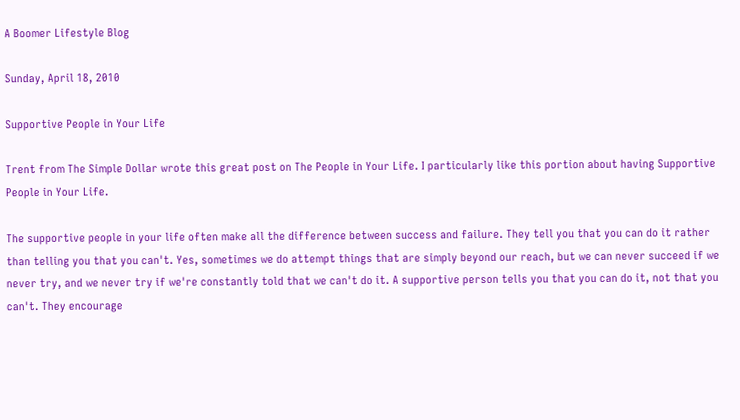A Boomer Lifestyle Blog

Sunday, April 18, 2010

Supportive People in Your Life

Trent from The Simple Dollar wrote this great post on The People in Your Life. I particularly like this portion about having Supportive People in Your Life.

The supportive people in your life often make all the difference between success and failure. They tell you that you can do it rather than telling you that you can't. Yes, sometimes we do attempt things that are simply beyond our reach, but we can never succeed if we never try, and we never try if we're constantly told that we can't do it. A supportive person tells you that you can do it, not that you can't. They encourage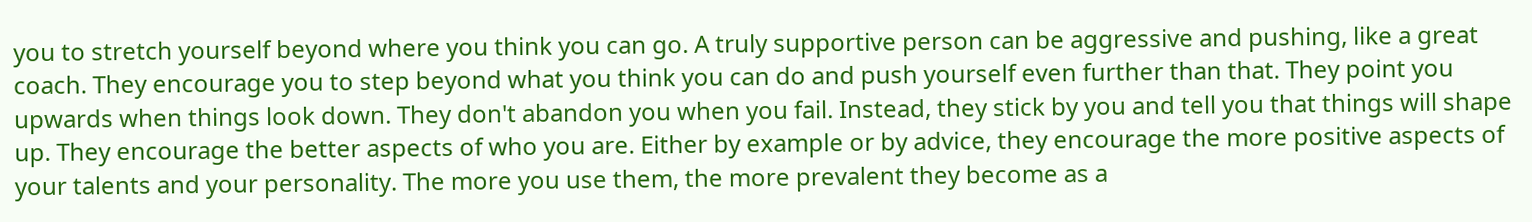you to stretch yourself beyond where you think you can go. A truly supportive person can be aggressive and pushing, like a great coach. They encourage you to step beyond what you think you can do and push yourself even further than that. They point you upwards when things look down. They don't abandon you when you fail. Instead, they stick by you and tell you that things will shape up. They encourage the better aspects of who you are. Either by example or by advice, they encourage the more positive aspects of your talents and your personality. The more you use them, the more prevalent they become as a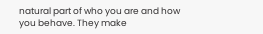natural part of who you are and how you behave. They make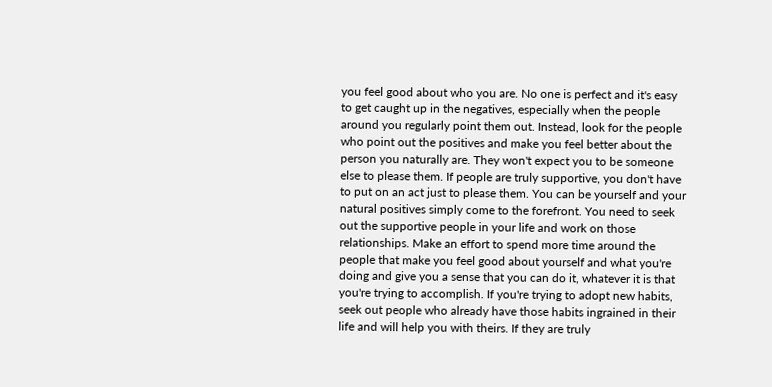you feel good about who you are. No one is perfect and it's easy to get caught up in the negatives, especially when the people around you regularly point them out. Instead, look for the people who point out the positives and make you feel better about the person you naturally are. They won't expect you to be someone else to please them. If people are truly supportive, you don't have to put on an act just to please them. You can be yourself and your natural positives simply come to the forefront. You need to seek out the supportive people in your life and work on those relationships. Make an effort to spend more time around the people that make you feel good about yourself and what you're doing and give you a sense that you can do it, whatever it is that you're trying to accomplish. If you're trying to adopt new habits, seek out people who already have those habits ingrained in their life and will help you with theirs. If they are truly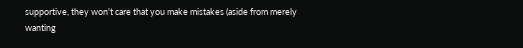supportive, they won't care that you make mistakes (aside from merely wanting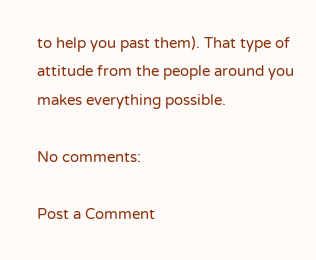to help you past them). That type of attitude from the people around you makes everything possible.

No comments:

Post a Comment